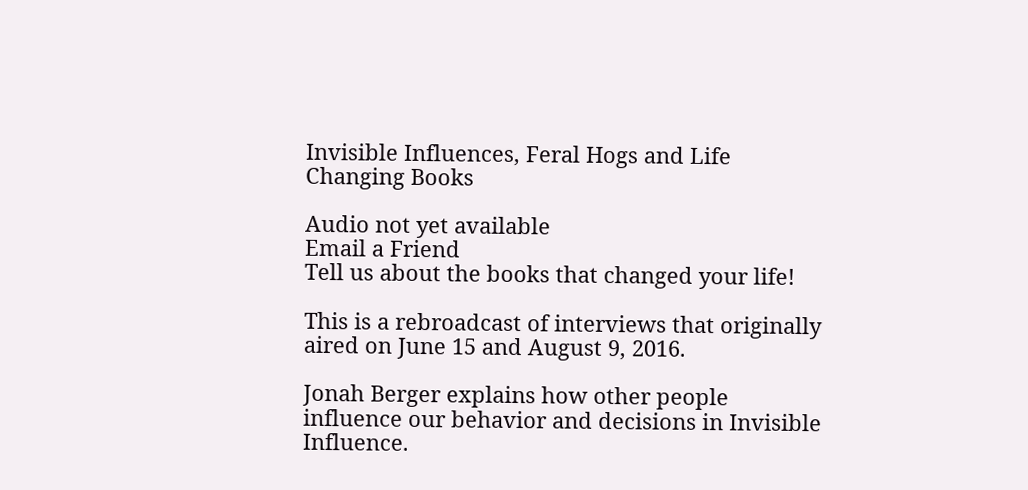Invisible Influences, Feral Hogs and Life Changing Books

Audio not yet available
Email a Friend
Tell us about the books that changed your life!

This is a rebroadcast of interviews that originally aired on June 15 and August 9, 2016.

Jonah Berger explains how other people influence our behavior and decisions in Invisible Influence.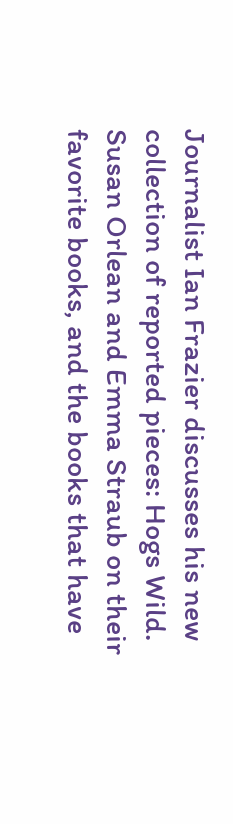Journalist Ian Frazier discusses his new collection of reported pieces: Hogs Wild. Susan Orlean and Emma Straub on their favorite books, and the books that have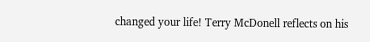changed your life! Terry McDonell reflects on his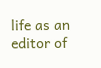life as an editor of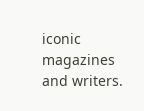iconic magazines and writers.